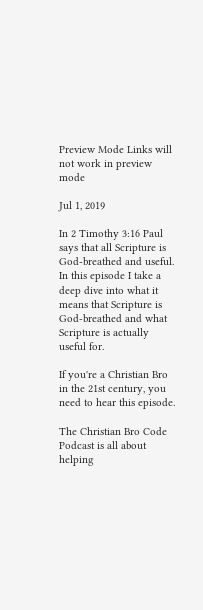Preview Mode Links will not work in preview mode

Jul 1, 2019

In 2 Timothy 3:16 Paul says that all Scripture is God-breathed and useful. In this episode I take a deep dive into what it means that Scripture is God-breathed and what Scripture is actually useful for.

If you're a Christian Bro in the 21st century, you need to hear this episode.

The Christian Bro Code Podcast is all about helping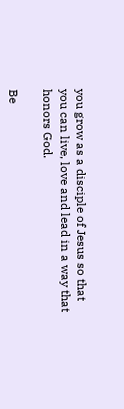you grow as a disciple of Jesus so that you can live, love and lead in a way that honors God.

Be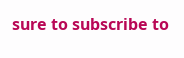sure to subscribe to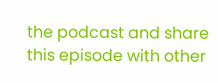the podcast and share this episode with other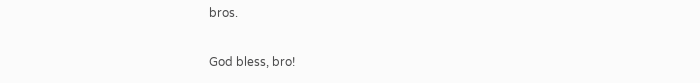bros.

God bless, bro!